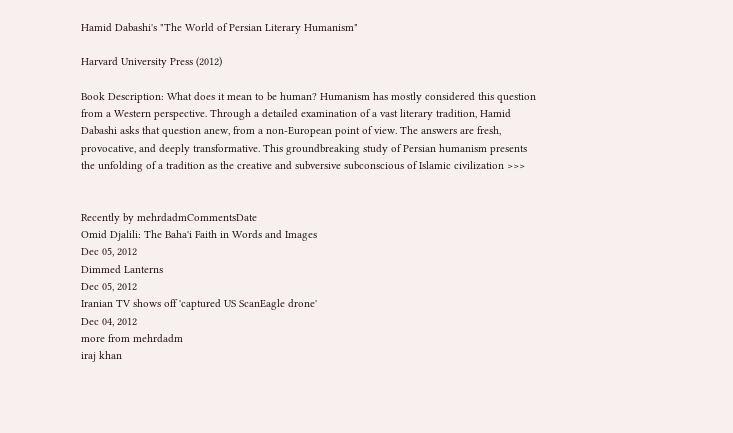Hamid Dabashi's "The World of Persian Literary Humanism"

Harvard University Press (2012)

Book Description: What does it mean to be human? Humanism has mostly considered this question from a Western perspective. Through a detailed examination of a vast literary tradition, Hamid Dabashi asks that question anew, from a non-European point of view. The answers are fresh, provocative, and deeply transformative. This groundbreaking study of Persian humanism presents the unfolding of a tradition as the creative and subversive subconscious of Islamic civilization >>>


Recently by mehrdadmCommentsDate
Omid Djalili: The Baha'i Faith in Words and Images
Dec 05, 2012
Dimmed Lanterns
Dec 05, 2012
Iranian TV shows off 'captured US ScanEagle drone'
Dec 04, 2012
more from mehrdadm
iraj khan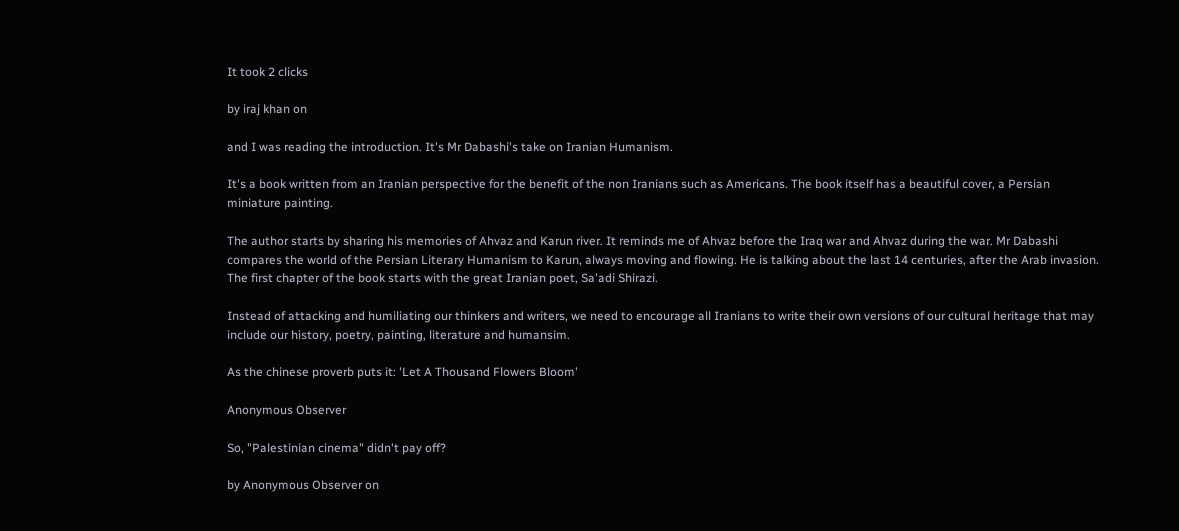It took 2 clicks

by iraj khan on

and I was reading the introduction. It's Mr Dabashi's take on Iranian Humanism.

It's a book written from an Iranian perspective for the benefit of the non Iranians such as Americans. The book itself has a beautiful cover, a Persian miniature painting.

The author starts by sharing his memories of Ahvaz and Karun river. It reminds me of Ahvaz before the Iraq war and Ahvaz during the war. Mr Dabashi compares the world of the Persian Literary Humanism to Karun, always moving and flowing. He is talking about the last 14 centuries, after the Arab invasion. The first chapter of the book starts with the great Iranian poet, Sa'adi Shirazi.

Instead of attacking and humiliating our thinkers and writers, we need to encourage all Iranians to write their own versions of our cultural heritage that may include our history, poetry, painting, literature and humansim.

As the chinese proverb puts it: 'Let A Thousand Flowers Bloom'

Anonymous Observer

So, "Palestinian cinema" didn't pay off?

by Anonymous Observer on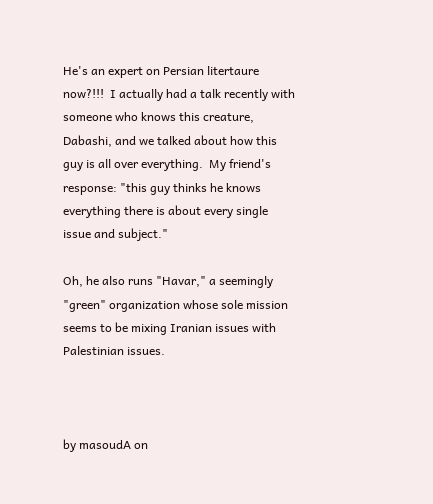He's an expert on Persian litertaure now?!!!  I actually had a talk recently with someone who knows this creature, Dabashi, and we talked about how this guy is all over everything.  My friend's response: "this guy thinks he knows everything there is about every single issue and subject."

Oh, he also runs "Havar," a seemingly "green" organization whose sole mission seems to be mixing Iranian issues with Palestinian issues.



by masoudA on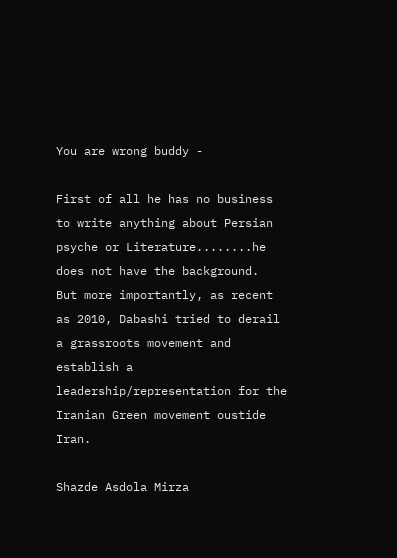You are wrong buddy -

First of all he has no business to write anything about Persian psyche or Literature........he does not have the background.    But more importantly, as recent as 2010, Dabashi tried to derail a grassroots movement and establish a leadership/representation for the Iranian Green movement oustide Iran.

Shazde Asdola Mirza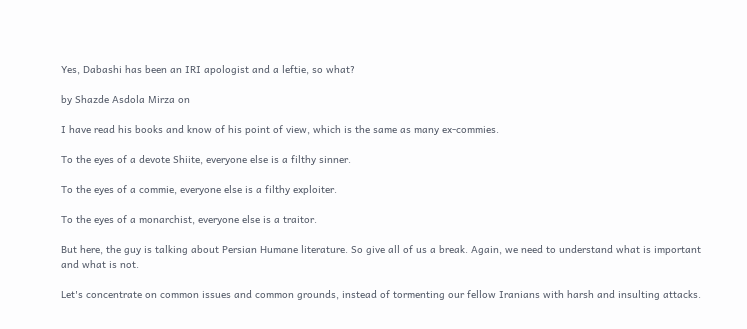Yes, Dabashi has been an IRI apologist and a leftie, so what?

by Shazde Asdola Mirza on

I have read his books and know of his point of view, which is the same as many ex-commies.

To the eyes of a devote Shiite, everyone else is a filthy sinner.

To the eyes of a commie, everyone else is a filthy exploiter.

To the eyes of a monarchist, everyone else is a traitor.

But here, the guy is talking about Persian Humane literature. So give all of us a break. Again, we need to understand what is important and what is not.

Let's concentrate on common issues and common grounds, instead of tormenting our fellow Iranians with harsh and insulting attacks.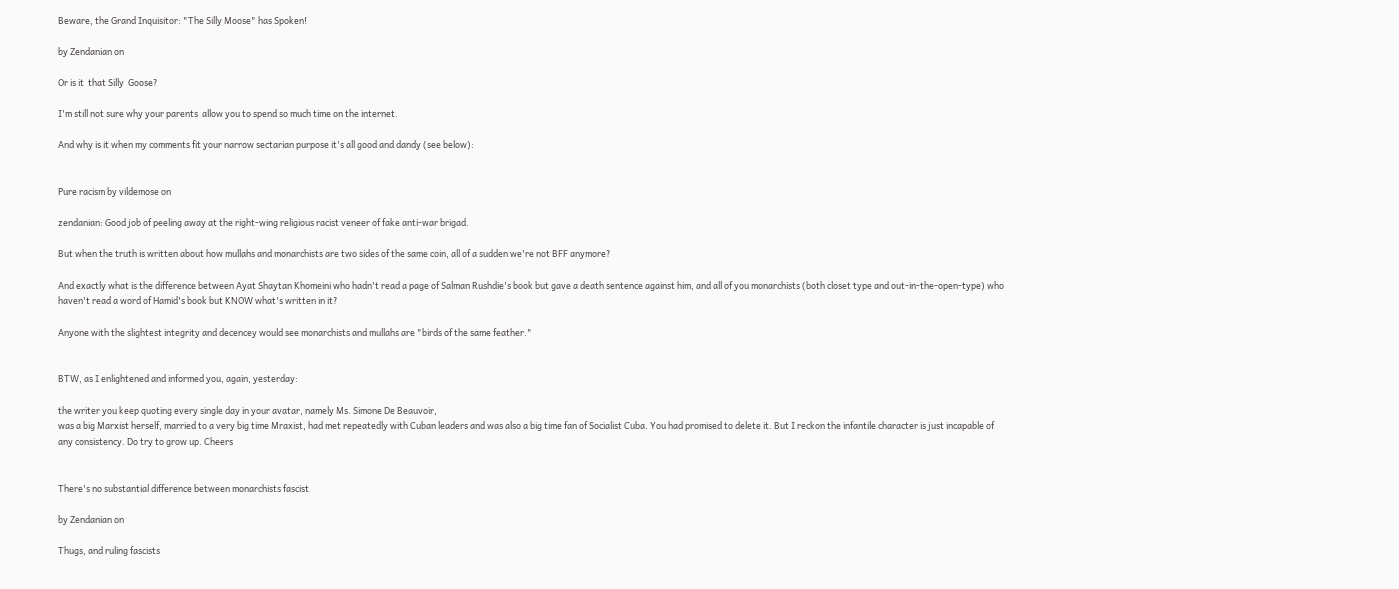Beware, the Grand Inquisitor: "The Silly Moose" has Spoken!

by Zendanian on

Or is it  that Silly  Goose?

I'm still not sure why your parents  allow you to spend so much time on the internet.

And why is it when my comments fit your narrow sectarian purpose it's all good and dandy (see below):


Pure racism by vildemose on

zendanian: Good job of peeling away at the right-wing religious racist veneer of fake anti-war brigad.

But when the truth is written about how mullahs and monarchists are two sides of the same coin, all of a sudden we're not BFF anymore?

And exactly what is the difference between Ayat Shaytan Khomeini who hadn't read a page of Salman Rushdie's book but gave a death sentence against him, and all of you monarchists (both closet type and out-in-the-open-type) who haven't read a word of Hamid's book but KNOW what's written in it?

Anyone with the slightest integrity and decencey would see monarchists and mullahs are "birds of the same feather."


BTW, as I enlightened and informed you, again, yesterday:

the writer you keep quoting every single day in your avatar, namely Ms. Simone De Beauvoir,
was a big Marxist herself, married to a very big time Mraxist, had met repeatedly with Cuban leaders and was also a big time fan of Socialist Cuba. You had promised to delete it. But I reckon the infantile character is just incapable of any consistency. Do try to grow up. Cheers


There's no substantial difference between monarchists fascist

by Zendanian on

Thugs, and ruling fascists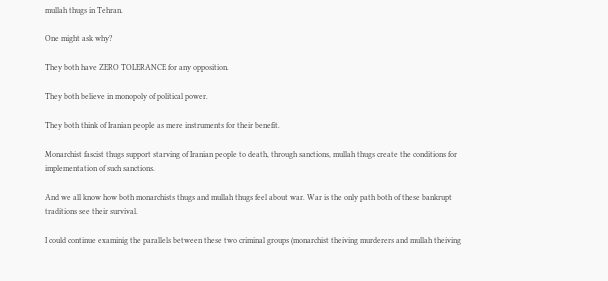mullah thugs in Tehran.

One might ask why?

They both have ZERO TOLERANCE for any opposition.

They both believe in monopoly of political power.

They both think of Iranian people as mere instruments for their benefit.

Monarchist fascist thugs support starving of Iranian people to death, through sanctions, mullah thugs create the conditions for implementation of such sanctions.

And we all know how both monarchists thugs and mullah thugs feel about war. War is the only path both of these bankrupt traditions see their survival.

I could continue examinig the parallels between these two criminal groups (monarchist theiving murderers and mullah theiving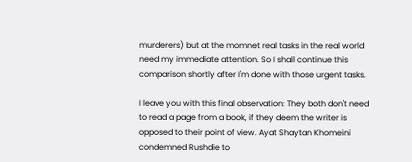murderers) but at the momnet real tasks in the real world need my immediate attention. So I shall continue this comparison shortly after I'm done with those urgent tasks.

I leave you with this final observation: They both don't need to read a page from a book, if they deem the writer is opposed to their point of view. Ayat Shaytan Khomeini condemned Rushdie to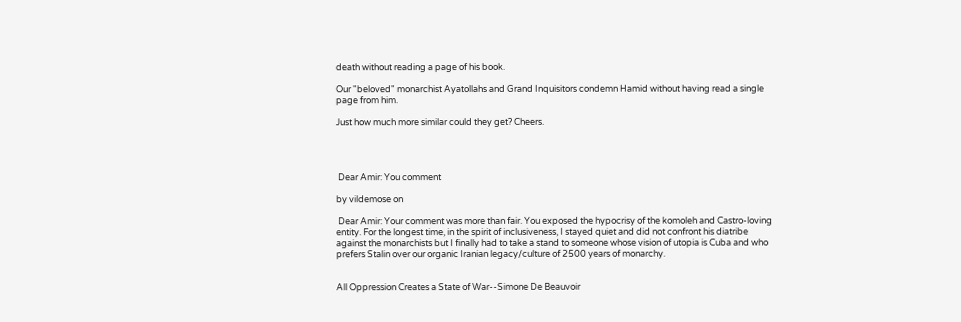death without reading a page of his book.

Our "beloved" monarchist Ayatollahs and Grand Inquisitors condemn Hamid without having read a single page from him.

Just how much more similar could they get? Cheers.




 Dear Amir: You comment

by vildemose on

 Dear Amir: Your comment was more than fair. You exposed the hypocrisy of the komoleh and Castro-loving entity. For the longest time, in the spirit of inclusiveness, I stayed quiet and did not confront his diatribe against the monarchists but I finally had to take a stand to someone whose vision of utopia is Cuba and who prefers Stalin over our organic Iranian legacy/culture of 2500 years of monarchy.


All Oppression Creates a State of War--Simone De Beauvoir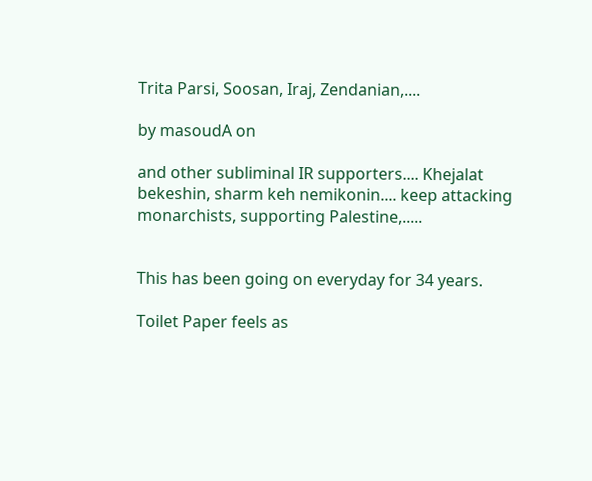Trita Parsi, Soosan, Iraj, Zendanian,....

by masoudA on

and other subliminal IR supporters.... Khejalat bekeshin, sharm keh nemikonin.... keep attacking monarchists, supporting Palestine,.....


This has been going on everyday for 34 years.

Toilet Paper feels as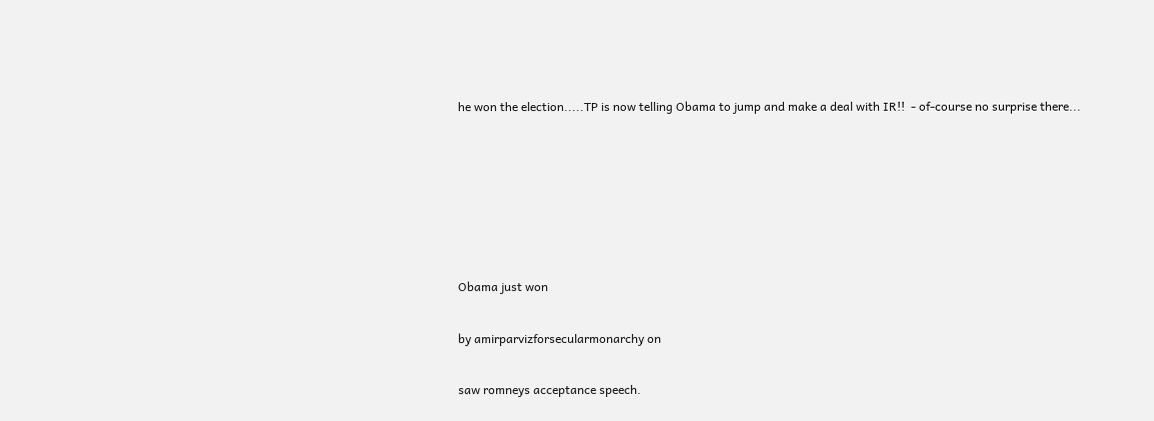he won the election.....TP is now telling Obama to jump and make a deal with IR!!  - of-course no surprise there...






Obama just won

by amirparvizforsecularmonarchy on

saw romneys acceptance speech.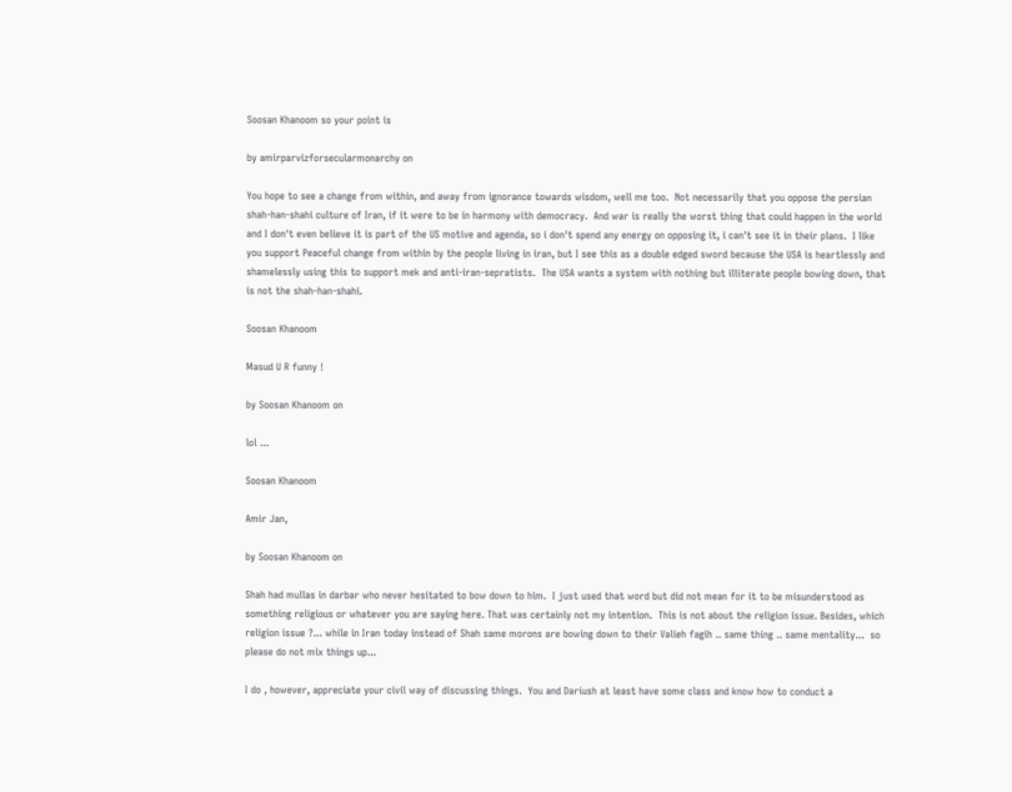Soosan Khanoom so your point is

by amirparvizforsecularmonarchy on

You hope to see a change from within, and away from ignorance towards wisdom, well me too.  Not necessarily that you oppose the persian shah-han-shahi culture of Iran, if it were to be in harmony with democracy.  And war is really the worst thing that could happen in the world and I don't even believe it is part of the US motive and agenda, so i don't spend any energy on opposing it, i can't see it in their plans.  I like you support Peaceful change from within by the people living in iran, but I see this as a double edged sword because the USA is heartlessly and shamelessly using this to support mek and anti-iran-sepratists.  The USA wants a system with nothing but illiterate people bowing down, that is not the shah-han-shahi.

Soosan Khanoom

Masud U R funny !

by Soosan Khanoom on

lol ...

Soosan Khanoom

Amir Jan,

by Soosan Khanoom on

Shah had mullas in darbar who never hesitated to bow down to him.  I just used that word but did not mean for it to be misunderstood as something religious or whatever you are saying here. That was certainly not my intention.  This is not about the religion issue. Besides, which religion issue ?... while in Iran today instead of Shah same morons are bowing down to their Valieh fagih .. same thing .. same mentality...  so please do not mix things up...

I do , however, appreciate your civil way of discussing things.  You and Dariush at least have some class and know how to conduct a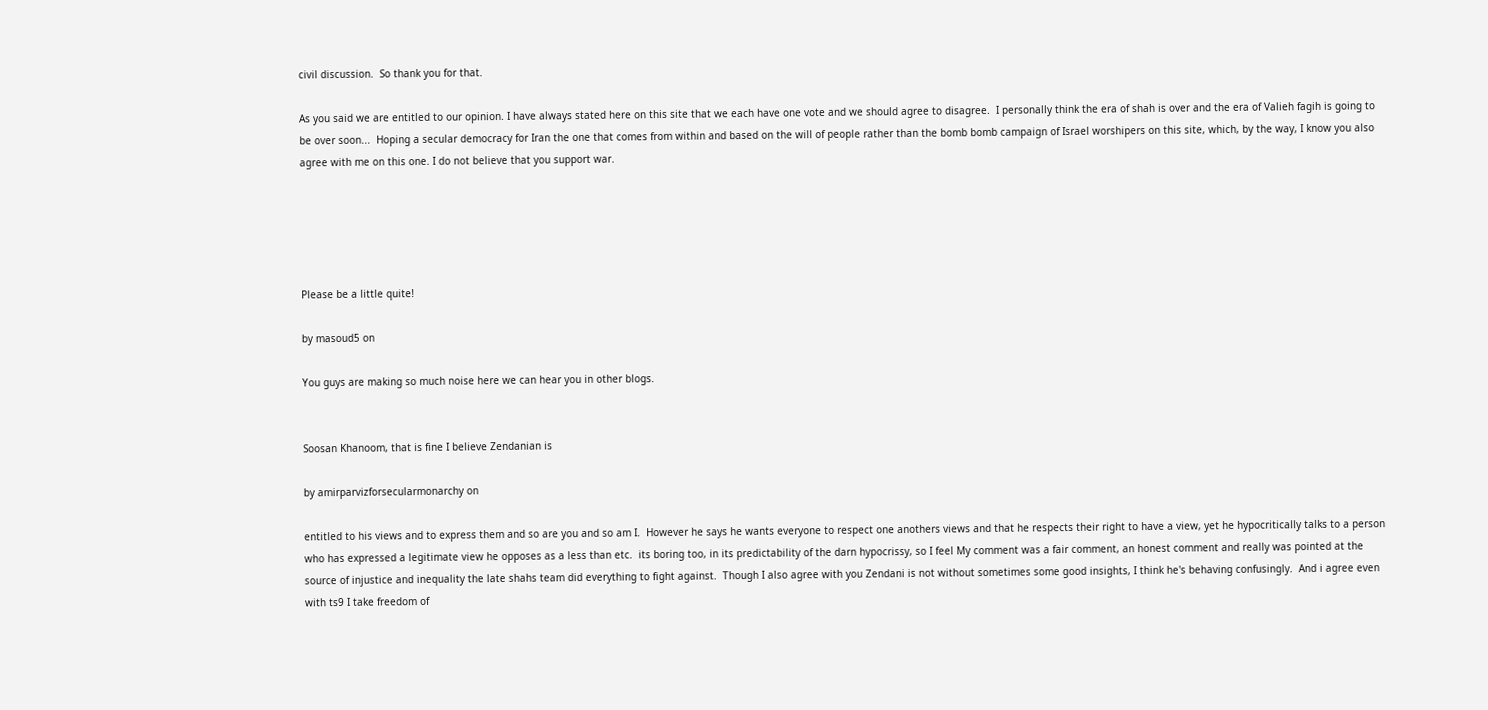civil discussion.  So thank you for that.

As you said we are entitled to our opinion. I have always stated here on this site that we each have one vote and we should agree to disagree.  I personally think the era of shah is over and the era of Valieh fagih is going to be over soon...  Hoping a secular democracy for Iran the one that comes from within and based on the will of people rather than the bomb bomb campaign of Israel worshipers on this site, which, by the way, I know you also agree with me on this one. I do not believe that you support war.





Please be a little quite!

by masoud5 on

You guys are making so much noise here we can hear you in other blogs.


Soosan Khanoom, that is fine I believe Zendanian is

by amirparvizforsecularmonarchy on

entitled to his views and to express them and so are you and so am I.  However he says he wants everyone to respect one anothers views and that he respects their right to have a view, yet he hypocritically talks to a person who has expressed a legitimate view he opposes as a less than etc.  its boring too, in its predictability of the darn hypocrissy, so I feel My comment was a fair comment, an honest comment and really was pointed at the source of injustice and inequality the late shahs team did everything to fight against.  Though I also agree with you Zendani is not without sometimes some good insights, I think he's behaving confusingly.  And i agree even with ts9 I take freedom of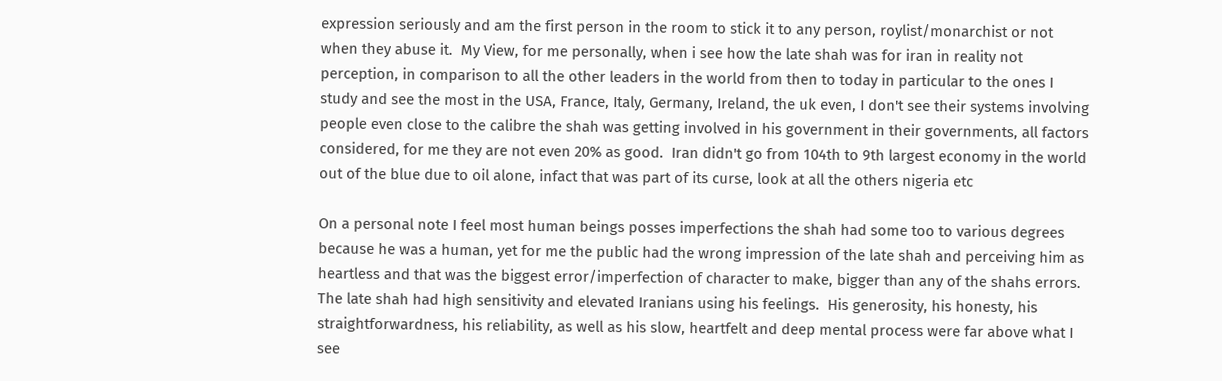expression seriously and am the first person in the room to stick it to any person, roylist/monarchist or not when they abuse it.  My View, for me personally, when i see how the late shah was for iran in reality not perception, in comparison to all the other leaders in the world from then to today in particular to the ones I study and see the most in the USA, France, Italy, Germany, Ireland, the uk even, I don't see their systems involving people even close to the calibre the shah was getting involved in his government in their governments, all factors considered, for me they are not even 20% as good.  Iran didn't go from 104th to 9th largest economy in the world out of the blue due to oil alone, infact that was part of its curse, look at all the others nigeria etc

On a personal note I feel most human beings posses imperfections the shah had some too to various degrees because he was a human, yet for me the public had the wrong impression of the late shah and perceiving him as heartless and that was the biggest error/imperfection of character to make, bigger than any of the shahs errors.  The late shah had high sensitivity and elevated Iranians using his feelings.  His generosity, his honesty, his straightforwardness, his reliability, as well as his slow, heartfelt and deep mental process were far above what I see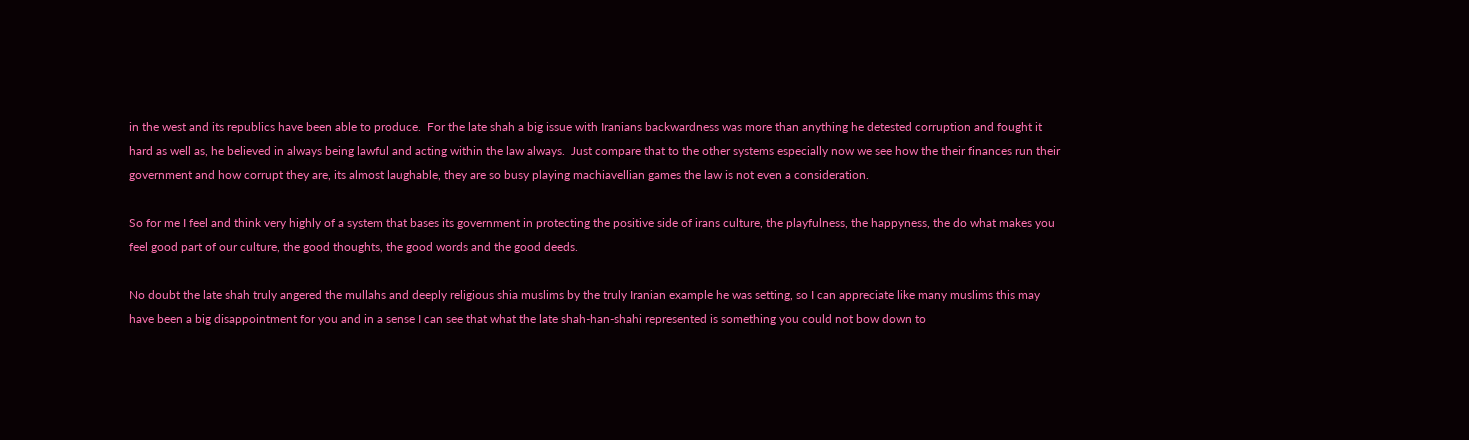in the west and its republics have been able to produce.  For the late shah a big issue with Iranians backwardness was more than anything he detested corruption and fought it hard as well as, he believed in always being lawful and acting within the law always.  Just compare that to the other systems especially now we see how the their finances run their government and how corrupt they are, its almost laughable, they are so busy playing machiavellian games the law is not even a consideration.

So for me I feel and think very highly of a system that bases its government in protecting the positive side of irans culture, the playfulness, the happyness, the do what makes you feel good part of our culture, the good thoughts, the good words and the good deeds.

No doubt the late shah truly angered the mullahs and deeply religious shia muslims by the truly Iranian example he was setting, so I can appreciate like many muslims this may have been a big disappointment for you and in a sense I can see that what the late shah-han-shahi represented is something you could not bow down to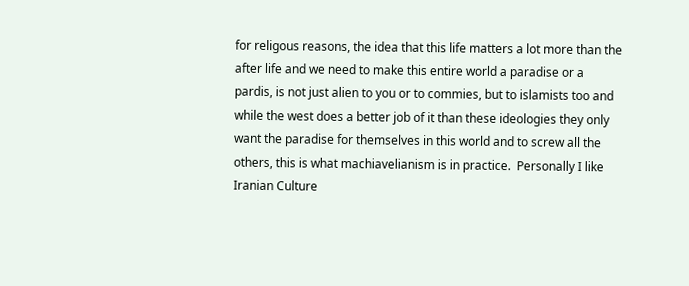for religous reasons, the idea that this life matters a lot more than the after life and we need to make this entire world a paradise or a pardis, is not just alien to you or to commies, but to islamists too and while the west does a better job of it than these ideologies they only want the paradise for themselves in this world and to screw all the others, this is what machiavelianism is in practice.  Personally I like Iranian Culture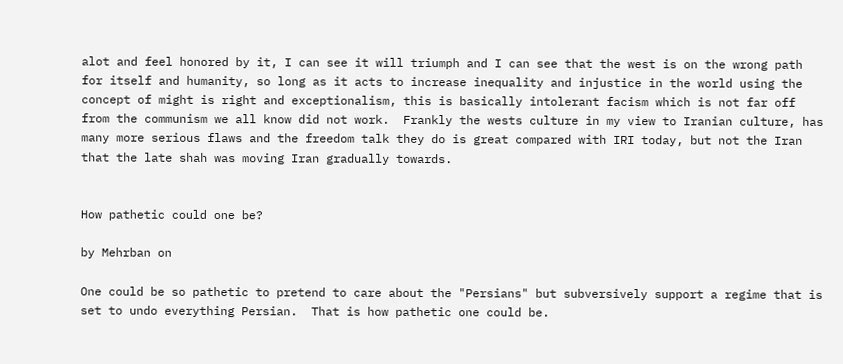alot and feel honored by it, I can see it will triumph and I can see that the west is on the wrong path for itself and humanity, so long as it acts to increase inequality and injustice in the world using the concept of might is right and exceptionalism, this is basically intolerant facism which is not far off from the communism we all know did not work.  Frankly the wests culture in my view to Iranian culture, has many more serious flaws and the freedom talk they do is great compared with IRI today, but not the Iran that the late shah was moving Iran gradually towards.


How pathetic could one be?

by Mehrban on

One could be so pathetic to pretend to care about the "Persians" but subversively support a regime that is set to undo everything Persian.  That is how pathetic one could be.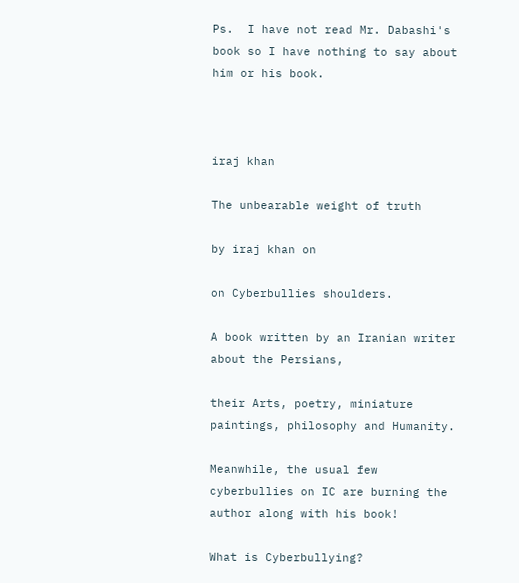Ps.  I have not read Mr. Dabashi's book so I have nothing to say about him or his book.



iraj khan

The unbearable weight of truth

by iraj khan on

on Cyberbullies shoulders.

A book written by an Iranian writer about the Persians,

their Arts, poetry, miniature paintings, philosophy and Humanity.

Meanwhile, the usual few cyberbullies on IC are burning the author along with his book!

What is Cyberbullying?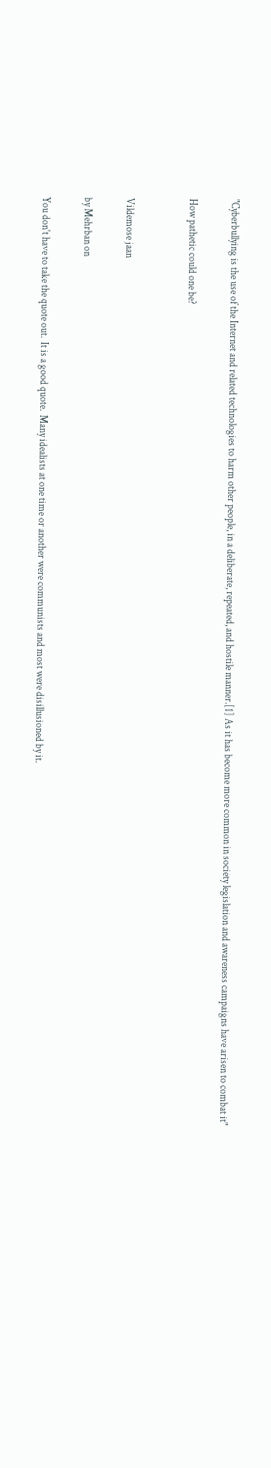"Cyberbullying is the use of the Internet and related technologies to harm other people, in a deliberate, repeated, and hostile manner.[1] As it has become more common in society legislation and awareness campaigns have arisen to combat it"

How pathetic could one be?


Vildemose jaan

by Mehrban on

You don't have to take the quote out.  It is a good quote.  Many idealists at one time or another were communists and most were disillusioned by it.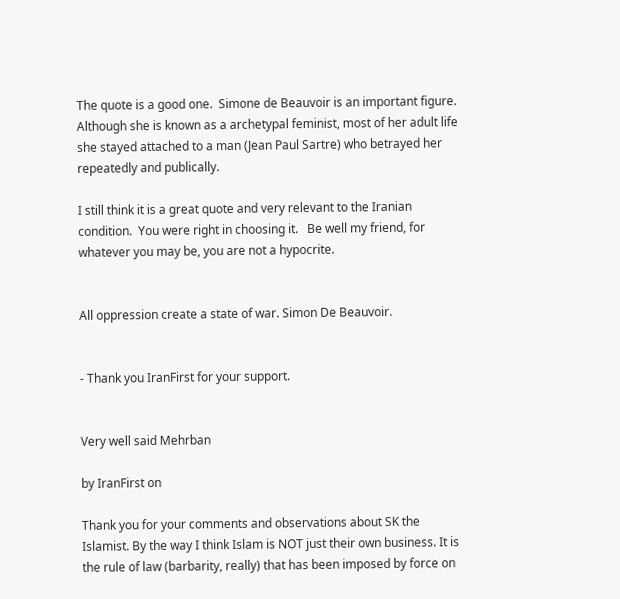The quote is a good one.  Simone de Beauvoir is an important figure. Although she is known as a archetypal feminist, most of her adult life she stayed attached to a man (Jean Paul Sartre) who betrayed her repeatedly and publically.

I still think it is a great quote and very relevant to the Iranian condition.  You were right in choosing it.   Be well my friend, for whatever you may be, you are not a hypocrite.


All oppression create a state of war. Simon De Beauvoir.


- Thank you IranFirst for your support.


Very well said Mehrban

by IranFirst on

Thank you for your comments and observations about SK the Islamist. By the way I think Islam is NOT just their own business. It is the rule of law (barbarity, really) that has been imposed by force on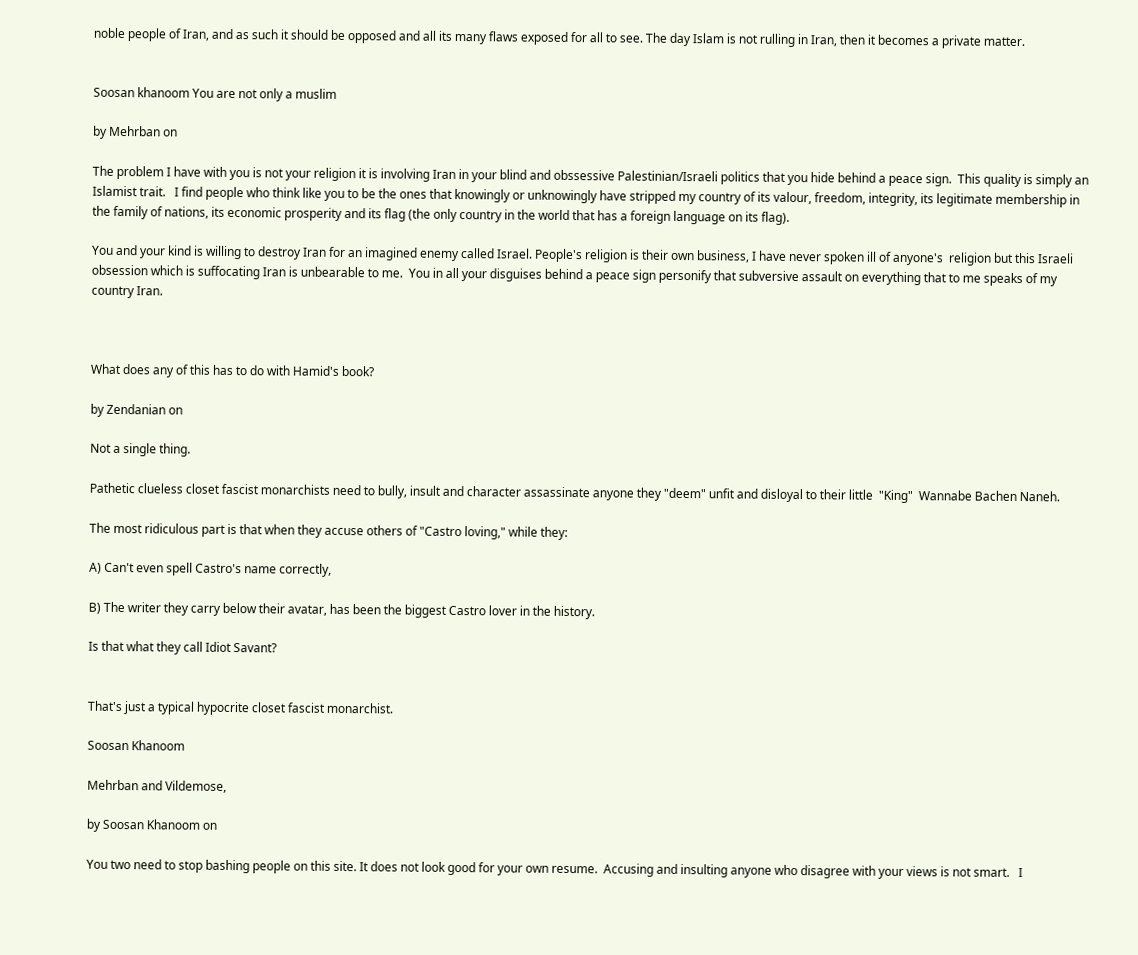noble people of Iran, and as such it should be opposed and all its many flaws exposed for all to see. The day Islam is not rulling in Iran, then it becomes a private matter.


Soosan khanoom You are not only a muslim

by Mehrban on

The problem I have with you is not your religion it is involving Iran in your blind and obssessive Palestinian/Israeli politics that you hide behind a peace sign.  This quality is simply an Islamist trait.   I find people who think like you to be the ones that knowingly or unknowingly have stripped my country of its valour, freedom, integrity, its legitimate membership in the family of nations, its economic prosperity and its flag (the only country in the world that has a foreign language on its flag).

You and your kind is willing to destroy Iran for an imagined enemy called Israel. People's religion is their own business, I have never spoken ill of anyone's  religion but this Israeli obsession which is suffocating Iran is unbearable to me.  You in all your disguises behind a peace sign personify that subversive assault on everything that to me speaks of my country Iran.



What does any of this has to do with Hamid's book?

by Zendanian on

Not a single thing.

Pathetic clueless closet fascist monarchists need to bully, insult and character assassinate anyone they "deem" unfit and disloyal to their little  "King"  Wannabe Bachen Naneh.

The most ridiculous part is that when they accuse others of "Castro loving," while they:

A) Can't even spell Castro's name correctly,

B) The writer they carry below their avatar, has been the biggest Castro lover in the history.

Is that what they call Idiot Savant?


That's just a typical hypocrite closet fascist monarchist.

Soosan Khanoom

Mehrban and Vildemose,

by Soosan Khanoom on

You two need to stop bashing people on this site. It does not look good for your own resume.  Accusing and insulting anyone who disagree with your views is not smart.   I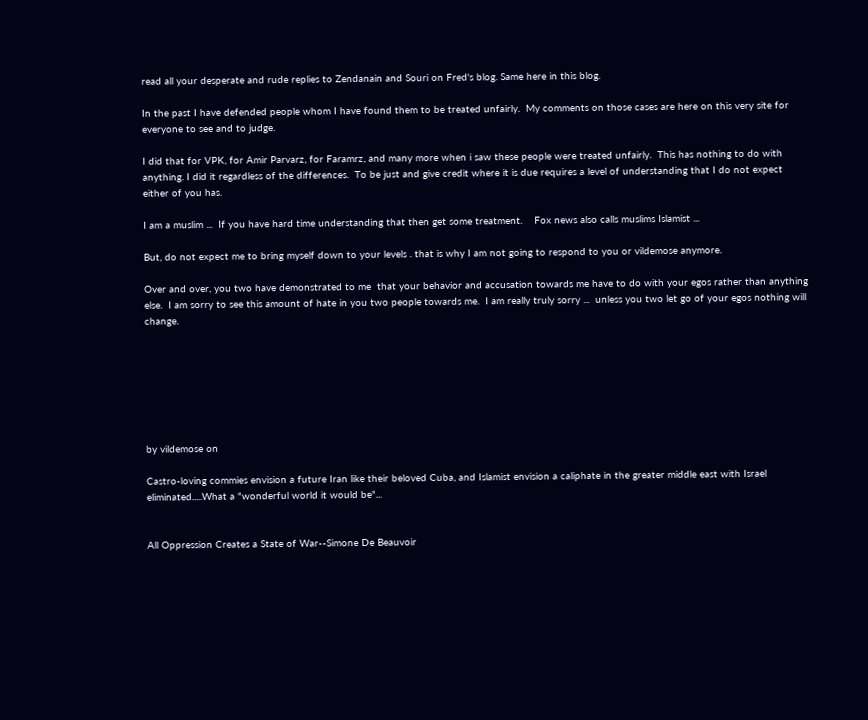read all your desperate and rude replies to Zendanain and Souri on Fred's blog. Same here in this blog.

In the past I have defended people whom I have found them to be treated unfairly.  My comments on those cases are here on this very site for everyone to see and to judge.

I did that for VPK, for Amir Parvarz, for Faramrz, and many more when i saw these people were treated unfairly.  This has nothing to do with anything. I did it regardless of the differences.  To be just and give credit where it is due requires a level of understanding that I do not expect either of you has.

I am a muslim ...  If you have hard time understanding that then get some treatment.    Fox news also calls muslims Islamist ...

But, do not expect me to bring myself down to your levels . that is why I am not going to respond to you or vildemose anymore.

Over and over, you two have demonstrated to me  that your behavior and accusation towards me have to do with your egos rather than anything else.  I am sorry to see this amount of hate in you two people towards me.  I am really truly sorry ...  unless you two let go of your egos nothing will change.







by vildemose on

Castro-loving commies envision a future Iran like their beloved Cuba, and Islamist envision a caliphate in the greater middle east with Israel eliminated.....What a "wonderful world it would be"...


All Oppression Creates a State of War--Simone De Beauvoir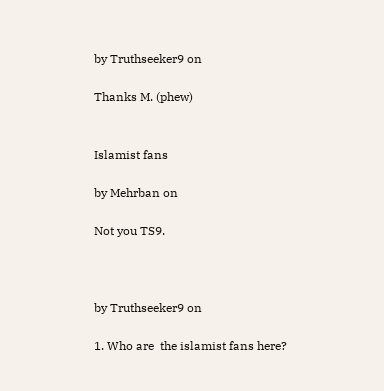by Truthseeker9 on

Thanks M. (phew)


Islamist fans

by Mehrban on

Not you TS9.



by Truthseeker9 on

1. Who are  the islamist fans here?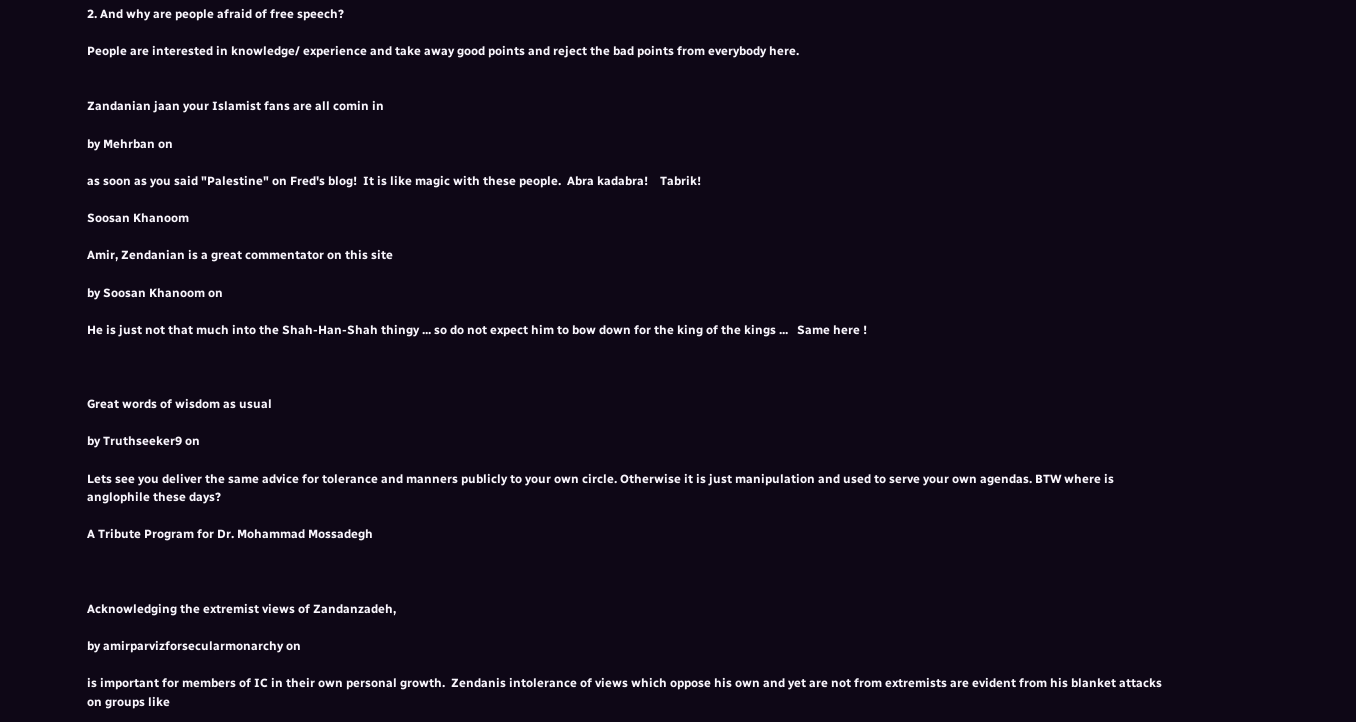2. And why are people afraid of free speech?

People are interested in knowledge/ experience and take away good points and reject the bad points from everybody here.


Zandanian jaan your Islamist fans are all comin in

by Mehrban on

as soon as you said "Palestine" on Fred's blog!  It is like magic with these people.  Abra kadabra!    Tabrik!

Soosan Khanoom

Amir, Zendanian is a great commentator on this site

by Soosan Khanoom on

He is just not that much into the Shah-Han-Shah thingy ... so do not expect him to bow down for the king of the kings ...   Same here !



Great words of wisdom as usual

by Truthseeker9 on

Lets see you deliver the same advice for tolerance and manners publicly to your own circle. Otherwise it is just manipulation and used to serve your own agendas. BTW where is anglophile these days?

A Tribute Program for Dr. Mohammad Mossadegh



Acknowledging the extremist views of Zandanzadeh,

by amirparvizforsecularmonarchy on

is important for members of IC in their own personal growth.  Zendanis intolerance of views which oppose his own and yet are not from extremists are evident from his blanket attacks on groups like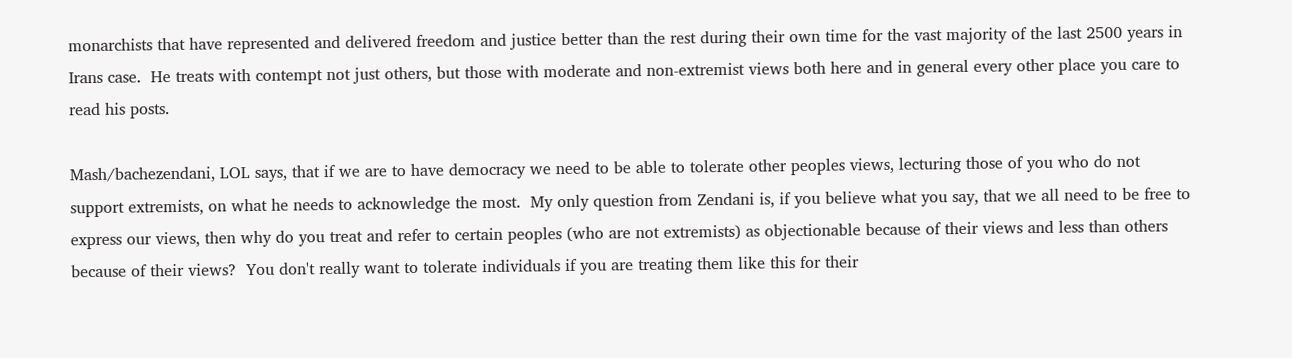monarchists that have represented and delivered freedom and justice better than the rest during their own time for the vast majority of the last 2500 years in Irans case.  He treats with contempt not just others, but those with moderate and non-extremist views both here and in general every other place you care to read his posts.

Mash/bachezendani, LOL says, that if we are to have democracy we need to be able to tolerate other peoples views, lecturing those of you who do not support extremists, on what he needs to acknowledge the most.  My only question from Zendani is, if you believe what you say, that we all need to be free to express our views, then why do you treat and refer to certain peoples (who are not extremists) as objectionable because of their views and less than others because of their views?  You don't really want to tolerate individuals if you are treating them like this for their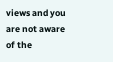views and you are not aware of the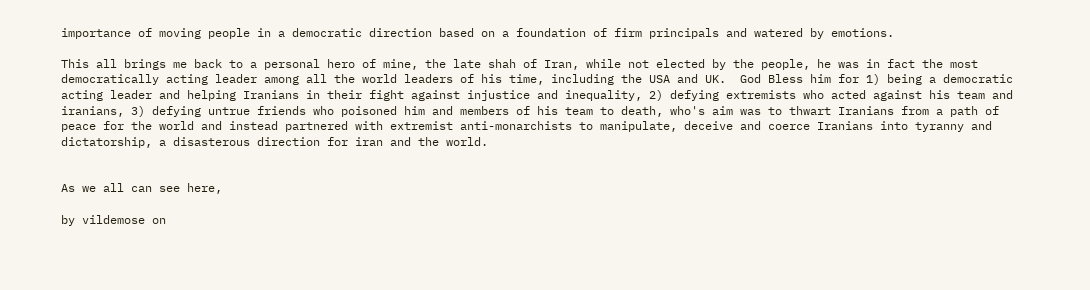importance of moving people in a democratic direction based on a foundation of firm principals and watered by emotions.

This all brings me back to a personal hero of mine, the late shah of Iran, while not elected by the people, he was in fact the most democratically acting leader among all the world leaders of his time, including the USA and UK.  God Bless him for 1) being a democratic acting leader and helping Iranians in their fight against injustice and inequality, 2) defying extremists who acted against his team and iranians, 3) defying untrue friends who poisoned him and members of his team to death, who's aim was to thwart Iranians from a path of peace for the world and instead partnered with extremist anti-monarchists to manipulate, deceive and coerce Iranians into tyranny and dictatorship, a disasterous direction for iran and the world.


As we all can see here,

by vildemose on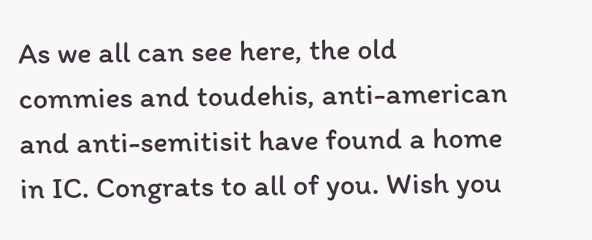As we all can see here, the old commies and toudehis, anti-american and anti-semitisit have found a home in IC. Congrats to all of you. Wish you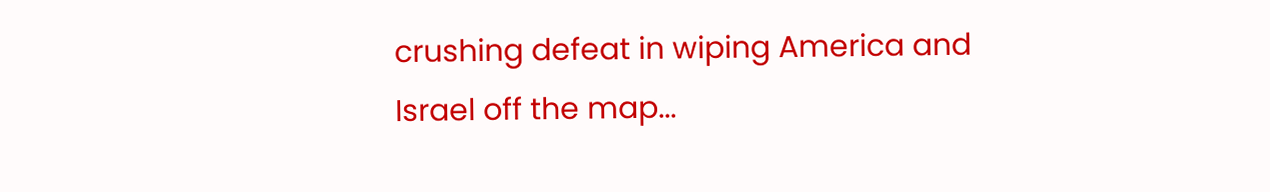crushing defeat in wiping America and Israel off the map...